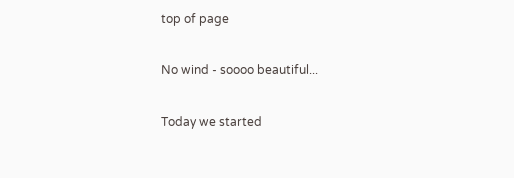top of page

No wind - soooo beautiful...

Today we started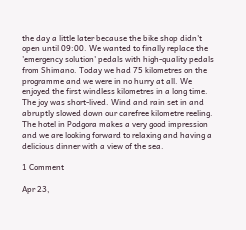the day a little later because the bike shop didn't open until 09:00. We wanted to finally replace the 'emergency solution' pedals with high-quality pedals from Shimano. Today we had 75 kilometres on the programme and we were in no hurry at all. We enjoyed the first windless kilometres in a long time. The joy was short-lived. Wind and rain set in and abruptly slowed down our carefree kilometre reeling. The hotel in Podgora makes a very good impression and we are looking forward to relaxing and having a delicious dinner with a view of the sea.

1 Comment

Apr 23,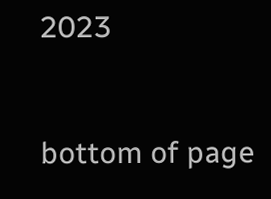2023


bottom of page